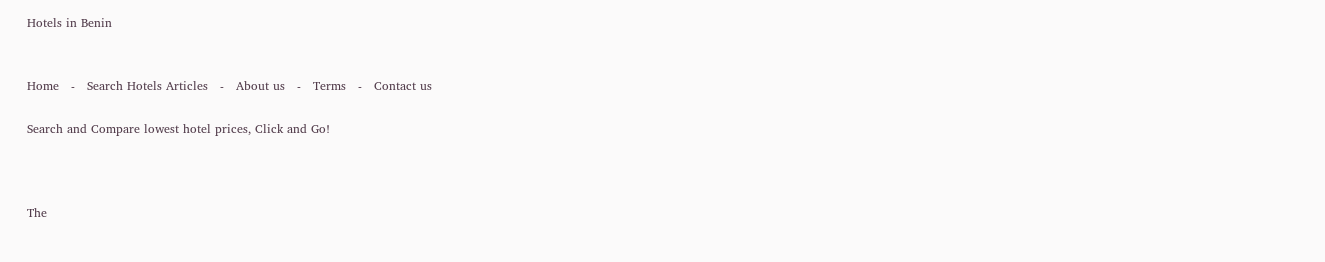Hotels in Benin


Home   -   Search Hotels Articles   -   About us   -   Terms   -   Contact us

Search and Compare lowest hotel prices, Click and Go!



The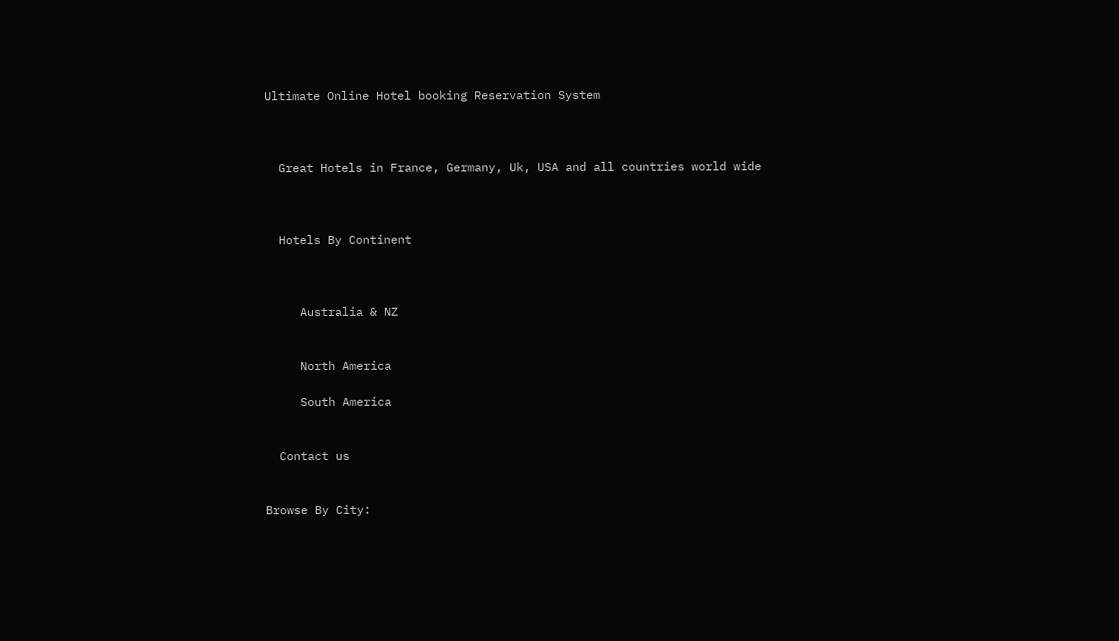Ultimate Online Hotel booking Reservation System



  Great Hotels in France, Germany, Uk, USA and all countries world wide



  Hotels By Continent



     Australia & NZ


     North America

     South America


  Contact us


Browse By City: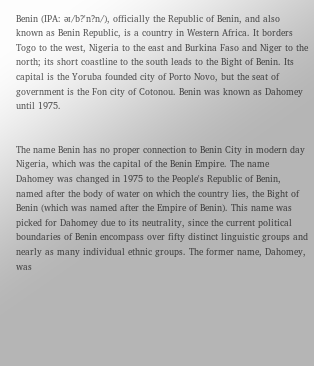Benin (IPA: əɪ/b?'n?n/), officially the Republic of Benin, and also known as Benin Republic, is a country in Western Africa. It borders Togo to the west, Nigeria to the east and Burkina Faso and Niger to the north; its short coastline to the south leads to the Bight of Benin. Its capital is the Yoruba founded city of Porto Novo, but the seat of government is the Fon city of Cotonou. Benin was known as Dahomey until 1975.


The name Benin has no proper connection to Benin City in modern day Nigeria, which was the capital of the Benin Empire. The name Dahomey was changed in 1975 to the People's Republic of Benin, named after the body of water on which the country lies, the Bight of Benin (which was named after the Empire of Benin). This name was picked for Dahomey due to its neutrality, since the current political boundaries of Benin encompass over fifty distinct linguistic groups and nearly as many individual ethnic groups. The former name, Dahomey, was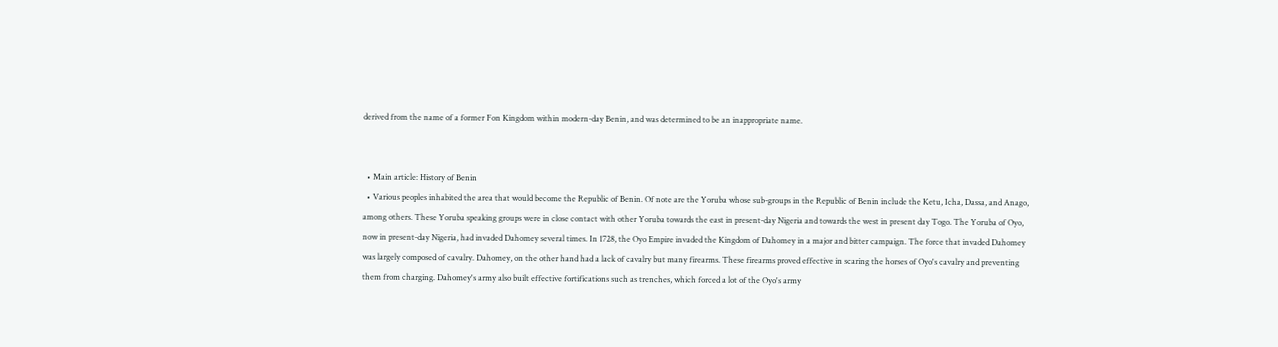derived from the name of a former Fon Kingdom within modern-day Benin, and was determined to be an inappropriate name.


  • Main article: History of Benin
  • Various peoples inhabited the area that would become the Republic of Benin. Of note are the Yoruba whose sub-groups in the Republic of Benin include the Ketu, Icha, Dassa, and Anago, among others. These Yoruba speaking groups were in close contact with other Yoruba towards the east in present-day Nigeria and towards the west in present day Togo. The Yoruba of Oyo, now in present-day Nigeria, had invaded Dahomey several times. In 1728, the Oyo Empire invaded the Kingdom of Dahomey in a major and bitter campaign. The force that invaded Dahomey was largely composed of cavalry. Dahomey, on the other hand had a lack of cavalry but many firearms. These firearms proved effective in scaring the horses of Oyo's cavalry and preventing them from charging. Dahomey's army also built effective fortifications such as trenches, which forced a lot of the Oyo's army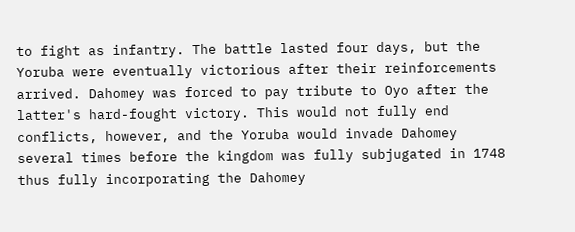to fight as infantry. The battle lasted four days, but the Yoruba were eventually victorious after their reinforcements arrived. Dahomey was forced to pay tribute to Oyo after the latter's hard-fought victory. This would not fully end conflicts, however, and the Yoruba would invade Dahomey several times before the kingdom was fully subjugated in 1748 thus fully incorporating the Dahomey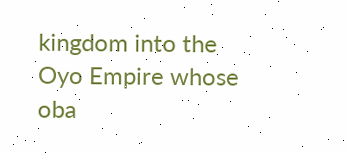kingdom into the Oyo Empire whose oba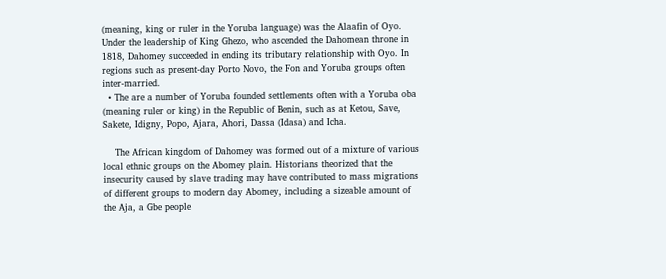(meaning, king or ruler in the Yoruba language) was the Alaafin of Oyo. Under the leadership of King Ghezo, who ascended the Dahomean throne in 1818, Dahomey succeeded in ending its tributary relationship with Oyo. In regions such as present-day Porto Novo, the Fon and Yoruba groups often inter-married.
  • The are a number of Yoruba founded settlements often with a Yoruba oba (meaning ruler or king) in the Republic of Benin, such as at Ketou, Save, Sakete, Idigny, Popo, Ajara, Ahori, Dassa (Idasa) and Icha.

    The African kingdom of Dahomey was formed out of a mixture of various local ethnic groups on the Abomey plain. Historians theorized that the insecurity caused by slave trading may have contributed to mass migrations of different groups to modern day Abomey, including a sizeable amount of the Aja, a Gbe people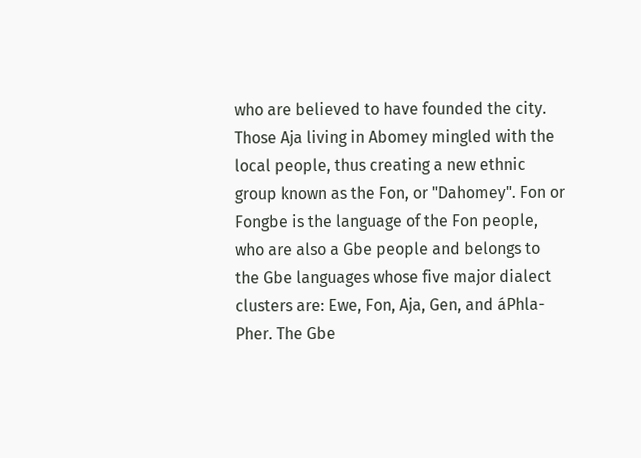who are believed to have founded the city. Those Aja living in Abomey mingled with the local people, thus creating a new ethnic group known as the Fon, or "Dahomey". Fon or Fongbe is the language of the Fon people, who are also a Gbe people and belongs to the Gbe languages whose five major dialect clusters are: Ewe, Fon, Aja, Gen, and áPhla-Pher. The Gbe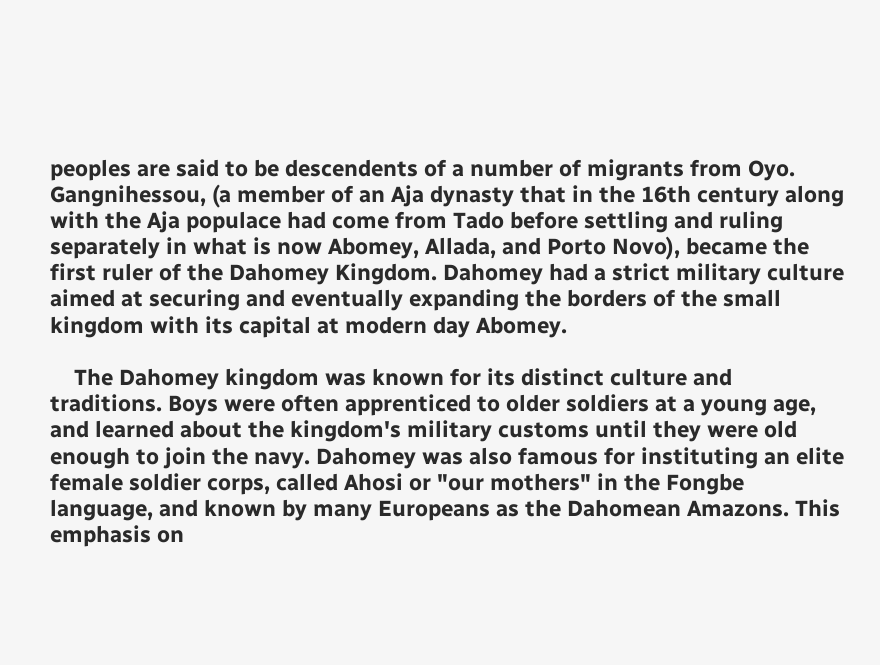peoples are said to be descendents of a number of migrants from Oyo. Gangnihessou, (a member of an Aja dynasty that in the 16th century along with the Aja populace had come from Tado before settling and ruling separately in what is now Abomey, Allada, and Porto Novo), became the first ruler of the Dahomey Kingdom. Dahomey had a strict military culture aimed at securing and eventually expanding the borders of the small kingdom with its capital at modern day Abomey.

    The Dahomey kingdom was known for its distinct culture and traditions. Boys were often apprenticed to older soldiers at a young age, and learned about the kingdom's military customs until they were old enough to join the navy. Dahomey was also famous for instituting an elite female soldier corps, called Ahosi or "our mothers" in the Fongbe language, and known by many Europeans as the Dahomean Amazons. This emphasis on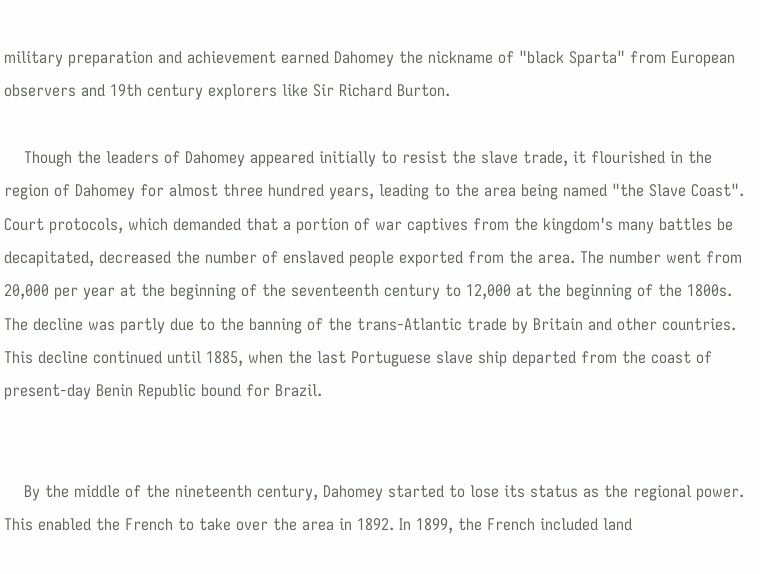military preparation and achievement earned Dahomey the nickname of "black Sparta" from European observers and 19th century explorers like Sir Richard Burton.

    Though the leaders of Dahomey appeared initially to resist the slave trade, it flourished in the region of Dahomey for almost three hundred years, leading to the area being named "the Slave Coast". Court protocols, which demanded that a portion of war captives from the kingdom's many battles be decapitated, decreased the number of enslaved people exported from the area. The number went from 20,000 per year at the beginning of the seventeenth century to 12,000 at the beginning of the 1800s. The decline was partly due to the banning of the trans-Atlantic trade by Britain and other countries. This decline continued until 1885, when the last Portuguese slave ship departed from the coast of present-day Benin Republic bound for Brazil.


    By the middle of the nineteenth century, Dahomey started to lose its status as the regional power. This enabled the French to take over the area in 1892. In 1899, the French included land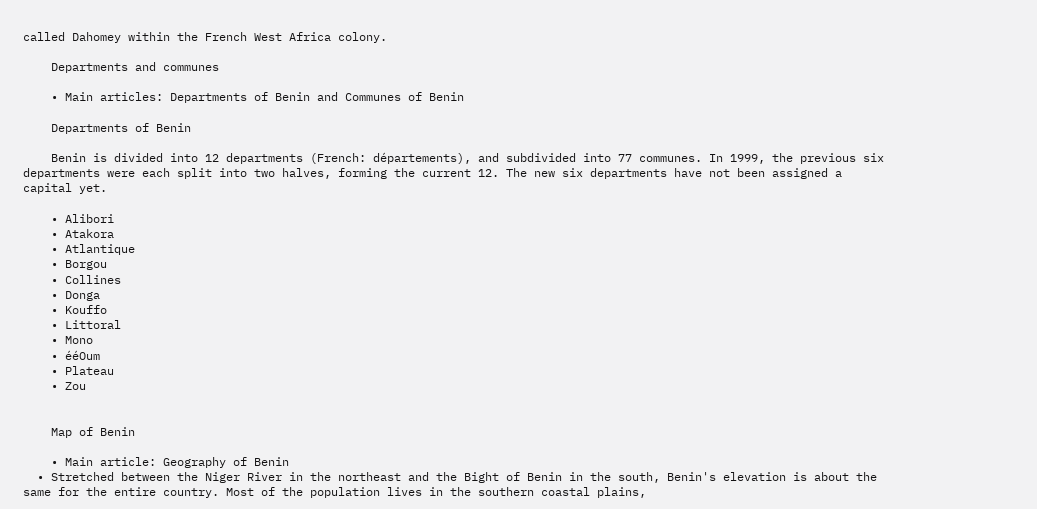called Dahomey within the French West Africa colony.

    Departments and communes

    • Main articles: Departments of Benin and Communes of Benin

    Departments of Benin

    Benin is divided into 12 departments (French: départements), and subdivided into 77 communes. In 1999, the previous six departments were each split into two halves, forming the current 12. The new six departments have not been assigned a capital yet.

    • Alibori
    • Atakora
    • Atlantique
    • Borgou
    • Collines
    • Donga
    • Kouffo
    • Littoral
    • Mono
    • ééOum
    • Plateau
    • Zou


    Map of Benin

    • Main article: Geography of Benin
  • Stretched between the Niger River in the northeast and the Bight of Benin in the south, Benin's elevation is about the same for the entire country. Most of the population lives in the southern coastal plains,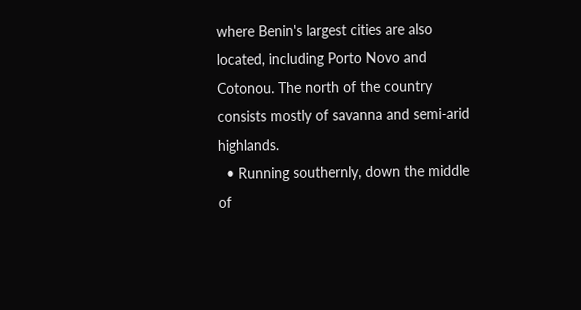where Benin's largest cities are also located, including Porto Novo and Cotonou. The north of the country consists mostly of savanna and semi-arid highlands.
  • Running southernly, down the middle of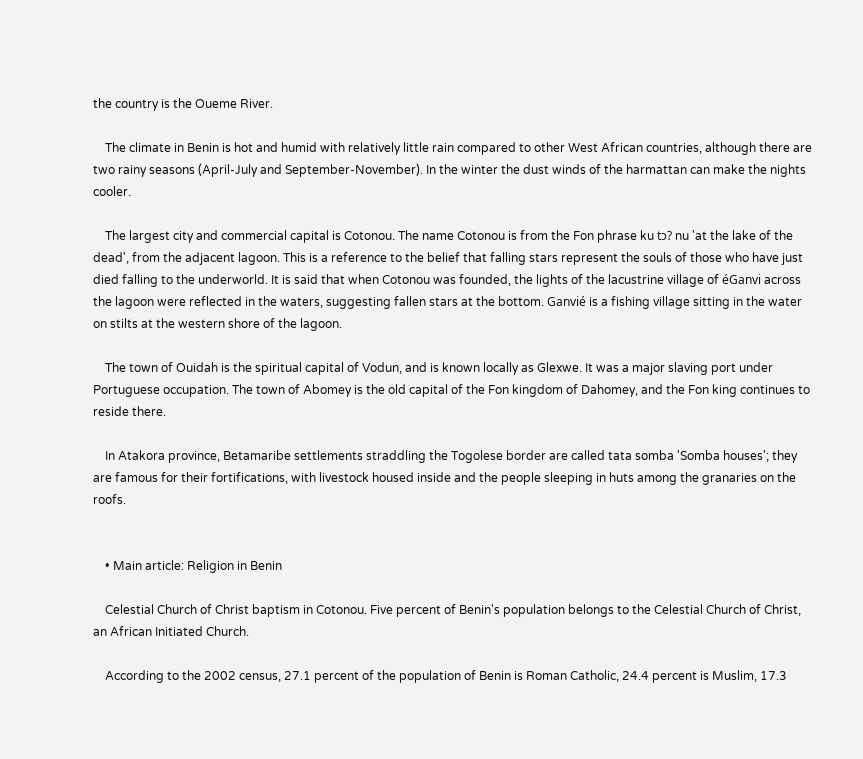the country is the Oueme River.

    The climate in Benin is hot and humid with relatively little rain compared to other West African countries, although there are two rainy seasons (April-July and September-November). In the winter the dust winds of the harmattan can make the nights cooler.

    The largest city and commercial capital is Cotonou. The name Cotonou is from the Fon phrase ku tɔ? nu 'at the lake of the dead', from the adjacent lagoon. This is a reference to the belief that falling stars represent the souls of those who have just died falling to the underworld. It is said that when Cotonou was founded, the lights of the lacustrine village of éGanvi across the lagoon were reflected in the waters, suggesting fallen stars at the bottom. Ganvié is a fishing village sitting in the water on stilts at the western shore of the lagoon.

    The town of Ouidah is the spiritual capital of Vodun, and is known locally as Glexwe. It was a major slaving port under Portuguese occupation. The town of Abomey is the old capital of the Fon kingdom of Dahomey, and the Fon king continues to reside there.

    In Atakora province, Betamaribe settlements straddling the Togolese border are called tata somba 'Somba houses'; they are famous for their fortifications, with livestock housed inside and the people sleeping in huts among the granaries on the roofs.


    • Main article: Religion in Benin

    Celestial Church of Christ baptism in Cotonou. Five percent of Benin's population belongs to the Celestial Church of Christ, an African Initiated Church.

    According to the 2002 census, 27.1 percent of the population of Benin is Roman Catholic, 24.4 percent is Muslim, 17.3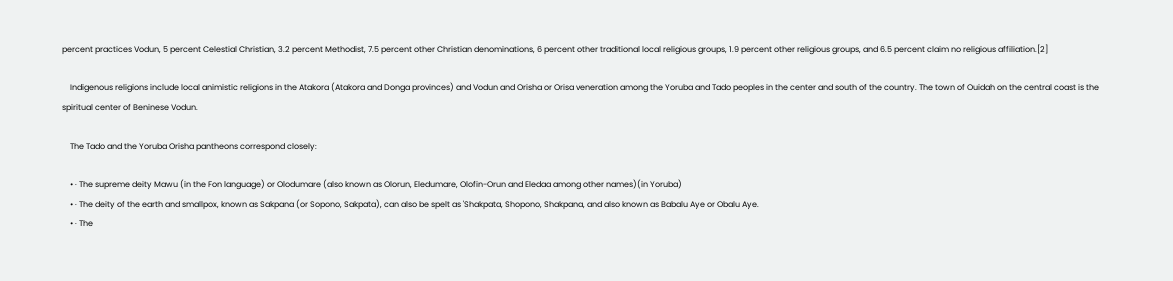percent practices Vodun, 5 percent Celestial Christian, 3.2 percent Methodist, 7.5 percent other Christian denominations, 6 percent other traditional local religious groups, 1.9 percent other religious groups, and 6.5 percent claim no religious affiliation.[2]

    Indigenous religions include local animistic religions in the Atakora (Atakora and Donga provinces) and Vodun and Orisha or Orisa veneration among the Yoruba and Tado peoples in the center and south of the country. The town of Ouidah on the central coast is the spiritual center of Beninese Vodun.

    The Tado and the Yoruba Orisha pantheons correspond closely:

    • · The supreme deity Mawu (in the Fon language) or Olodumare (also known as Olorun, Eledumare, Olofin-Orun and Eledaa among other names)(in Yoruba)
    • · The deity of the earth and smallpox, known as Sakpana (or Sopono, Sakpata), can also be spelt as 'Shakpata, Shopono, Shakpana, and also known as Babalu Aye or Obalu Aye.
    • · The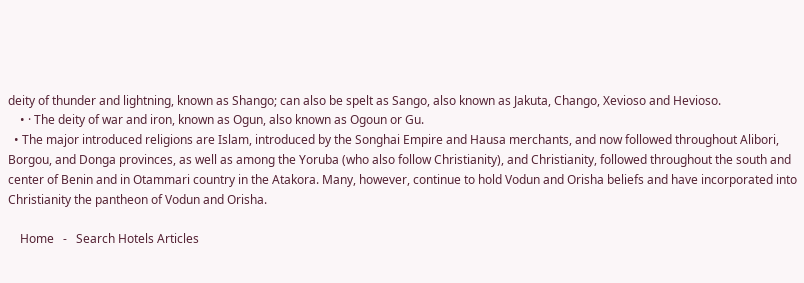deity of thunder and lightning, known as Shango; can also be spelt as Sango, also known as Jakuta, Chango, Xevioso and Hevioso.
    • · The deity of war and iron, known as Ogun, also known as Ogoun or Gu.
  • The major introduced religions are Islam, introduced by the Songhai Empire and Hausa merchants, and now followed throughout Alibori, Borgou, and Donga provinces, as well as among the Yoruba (who also follow Christianity), and Christianity, followed throughout the south and center of Benin and in Otammari country in the Atakora. Many, however, continue to hold Vodun and Orisha beliefs and have incorporated into Christianity the pantheon of Vodun and Orisha.

    Home   -   Search Hotels Articles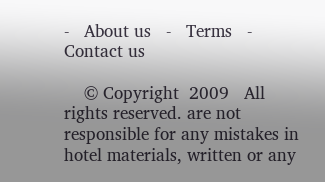-   About us   -   Terms   -   Contact us

    © Copyright  2009   All rights reserved. are not responsible for any mistakes in hotel materials, written or any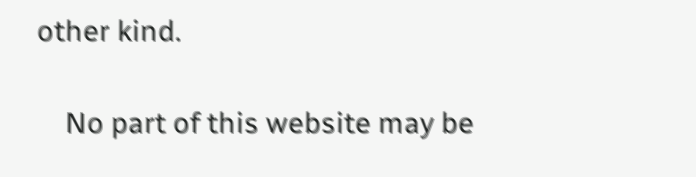other kind.

    No part of this website may be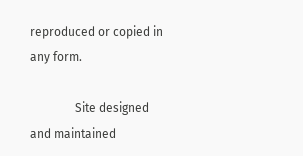reproduced or copied in any form.

               Site designed and maintained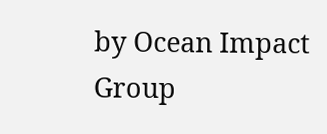by Ocean Impact Group